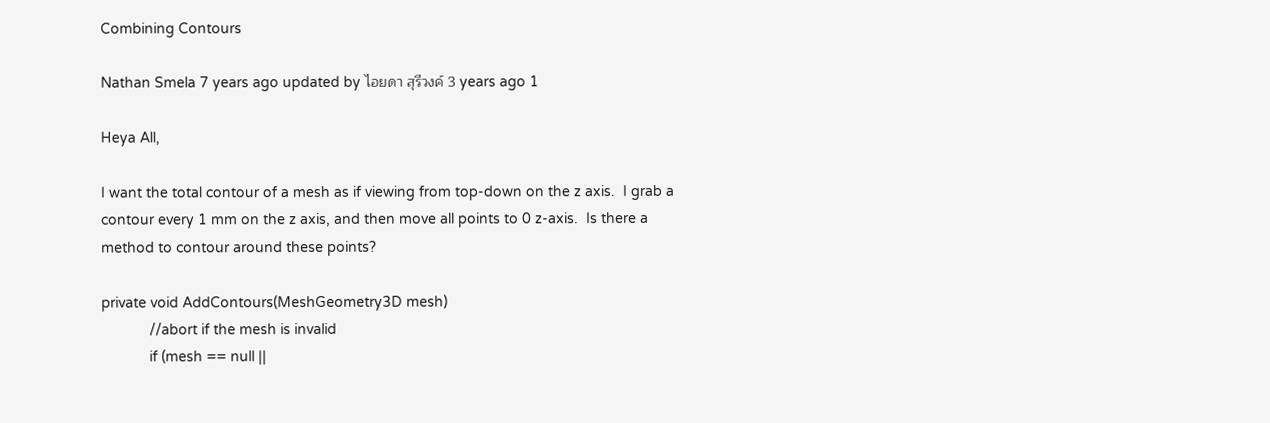Combining Contours

Nathan Smela 7 years ago updated by ไอยดา สุรีวงค์ 3 years ago 1

Heya All,

I want the total contour of a mesh as if viewing from top-down on the z axis.  I grab a contour every 1 mm on the z axis, and then move all points to 0 z-axis.  Is there a method to contour around these points?

private void AddContours(MeshGeometry3D mesh)
            //abort if the mesh is invalid
            if (mesh == null ||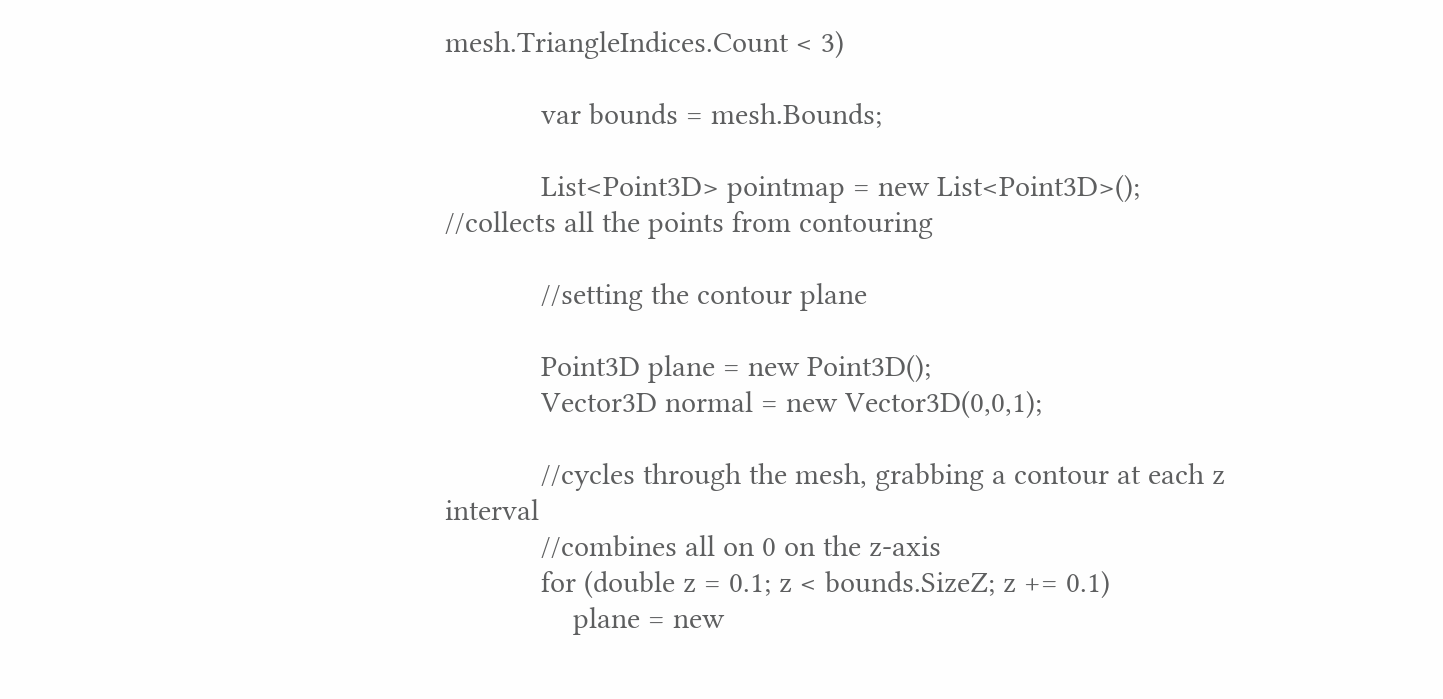mesh.TriangleIndices.Count < 3)

            var bounds = mesh.Bounds;

            List<Point3D> pointmap = new List<Point3D>(); //collects all the points from contouring

            //setting the contour plane

            Point3D plane = new Point3D();
            Vector3D normal = new Vector3D(0,0,1);

            //cycles through the mesh, grabbing a contour at each z interval
            //combines all on 0 on the z-axis
            for (double z = 0.1; z < bounds.SizeZ; z += 0.1)
                plane = new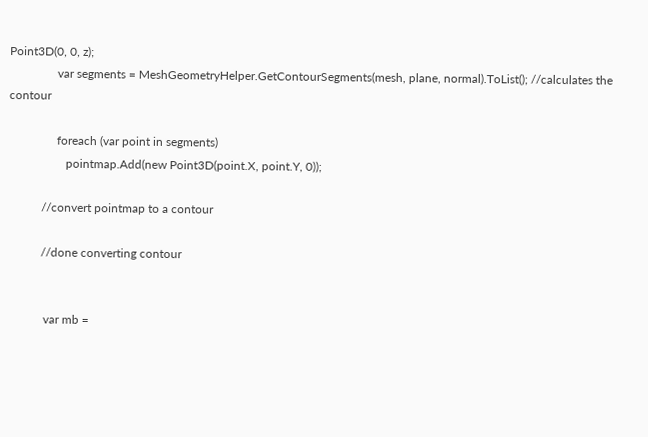Point3D(0, 0, z);
                var segments = MeshGeometryHelper.GetContourSegments(mesh, plane, normal).ToList(); //calculates the contour

                foreach (var point in segments)
                   pointmap.Add(new Point3D(point.X, point.Y, 0));

           //convert pointmap to a contour

           //done converting contour


            var mb =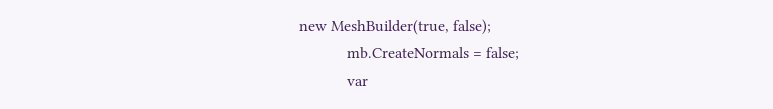new MeshBuilder(true, false);
            mb.CreateNormals = false;
            var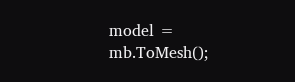model = mb.ToMesh();